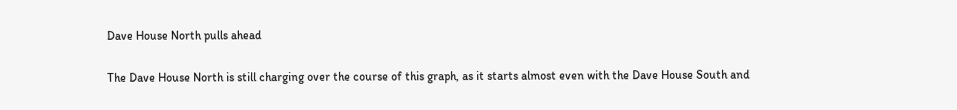Dave House North pulls ahead

The Dave House North is still charging over the course of this graph, as it starts almost even with the Dave House South and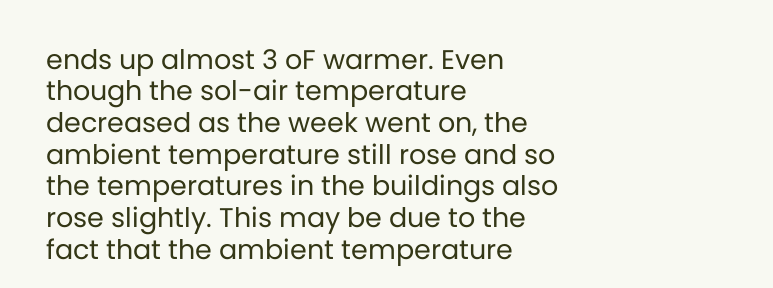ends up almost 3 oF warmer. Even though the sol-air temperature decreased as the week went on, the ambient temperature still rose and so the temperatures in the buildings also rose slightly. This may be due to the fact that the ambient temperature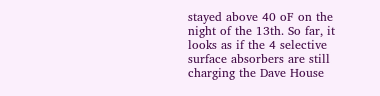stayed above 40 oF on the night of the 13th. So far, it looks as if the 4 selective surface absorbers are still charging the Dave House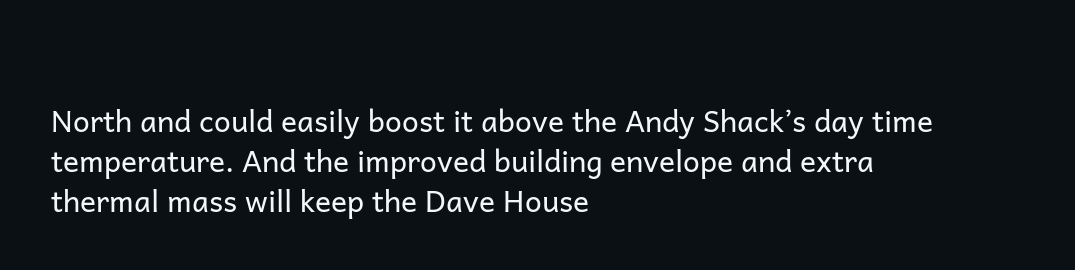North and could easily boost it above the Andy Shack’s day time temperature. And the improved building envelope and extra thermal mass will keep the Dave House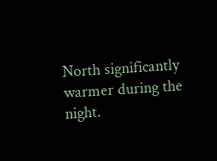North significantly warmer during the night.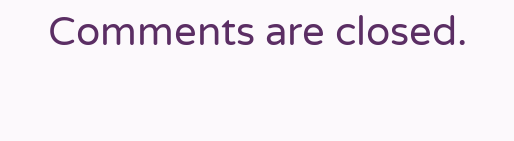Comments are closed.